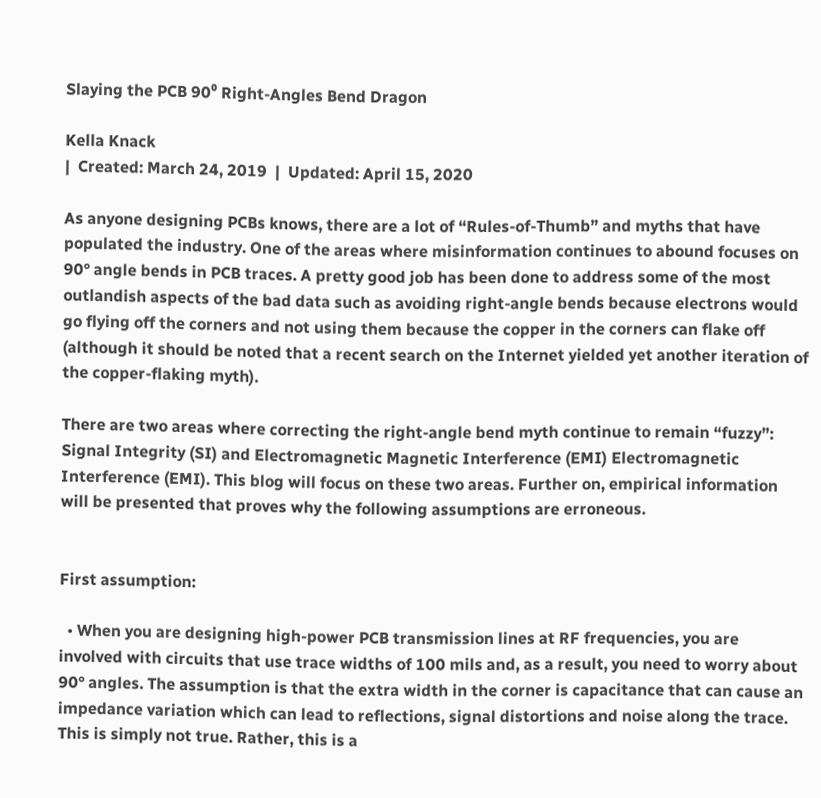Slaying the PCB 90⁰ Right-Angles Bend Dragon

Kella Knack
|  Created: March 24, 2019  |  Updated: April 15, 2020

As anyone designing PCBs knows, there are a lot of “Rules-of-Thumb” and myths that have populated the industry. One of the areas where misinformation continues to abound focuses on 90° angle bends in PCB traces. A pretty good job has been done to address some of the most outlandish aspects of the bad data such as avoiding right-angle bends because electrons would go flying off the corners and not using them because the copper in the corners can flake off (although it should be noted that a recent search on the Internet yielded yet another iteration of the copper-flaking myth).

There are two areas where correcting the right-angle bend myth continue to remain “fuzzy”: Signal Integrity (SI) and Electromagnetic Magnetic Interference (EMI) Electromagnetic Interference (EMI). This blog will focus on these two areas. Further on, empirical information will be presented that proves why the following assumptions are erroneous.


First assumption:

  • When you are designing high-power PCB transmission lines at RF frequencies, you are involved with circuits that use trace widths of 100 mils and, as a result, you need to worry about 90° angles. The assumption is that the extra width in the corner is capacitance that can cause an impedance variation which can lead to reflections, signal distortions and noise along the trace. This is simply not true. Rather, this is a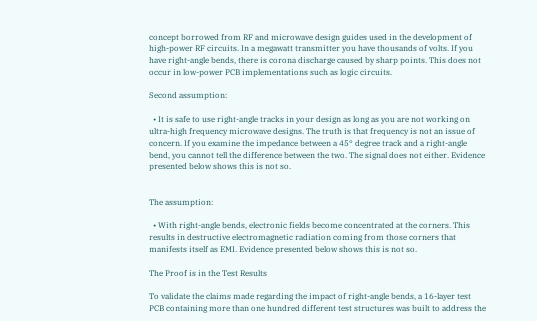concept borrowed from RF and microwave design guides used in the development of high-power RF circuits. In a megawatt transmitter you have thousands of volts. If you have right-angle bends, there is corona discharge caused by sharp points. This does not occur in low-power PCB implementations such as logic circuits.

Second assumption:

  • It is safe to use right-angle tracks in your design as long as you are not working on ultra-high frequency microwave designs. The truth is that frequency is not an issue of concern. If you examine the impedance between a 45° degree track and a right-angle bend, you cannot tell the difference between the two. The signal does not either. Evidence presented below shows this is not so.


The assumption:

  • With right-angle bends, electronic fields become concentrated at the corners. This results in destructive electromagnetic radiation coming from those corners that manifests itself as EMI. Evidence presented below shows this is not so.

The Proof is in the Test Results

To validate the claims made regarding the impact of right-angle bends, a 16-layer test PCB containing more than one hundred different test structures was built to address the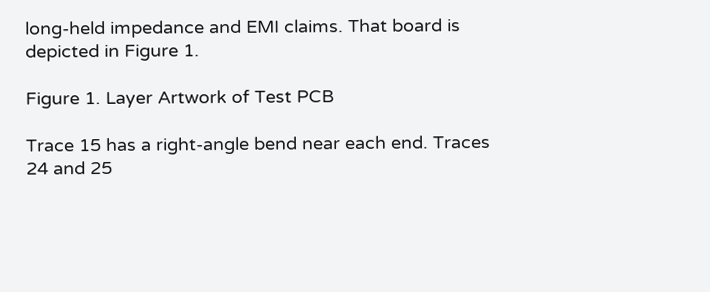long-held impedance and EMI claims. That board is depicted in Figure 1.

Figure 1. Layer Artwork of Test PCB

Trace 15 has a right-angle bend near each end. Traces 24 and 25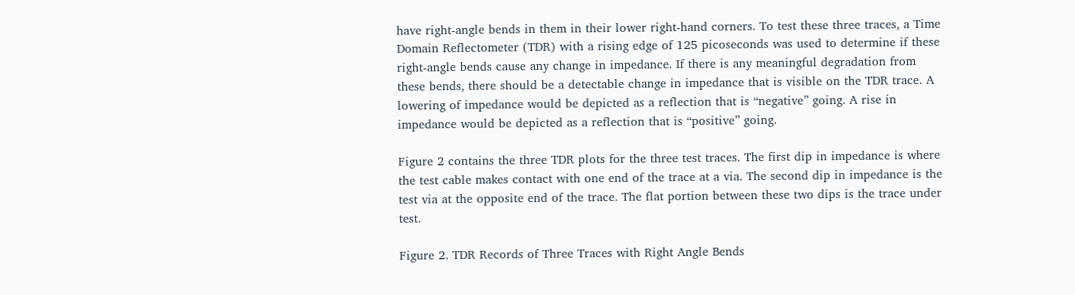have right-angle bends in them in their lower right-hand corners. To test these three traces, a Time Domain Reflectometer (TDR) with a rising edge of 125 picoseconds was used to determine if these right-angle bends cause any change in impedance. If there is any meaningful degradation from these bends, there should be a detectable change in impedance that is visible on the TDR trace. A lowering of impedance would be depicted as a reflection that is “negative” going. A rise in impedance would be depicted as a reflection that is “positive” going.

Figure 2 contains the three TDR plots for the three test traces. The first dip in impedance is where the test cable makes contact with one end of the trace at a via. The second dip in impedance is the test via at the opposite end of the trace. The flat portion between these two dips is the trace under test.

Figure 2. TDR Records of Three Traces with Right Angle Bends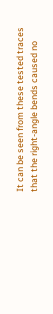It can be seen from these tested traces that the right-angle bends caused no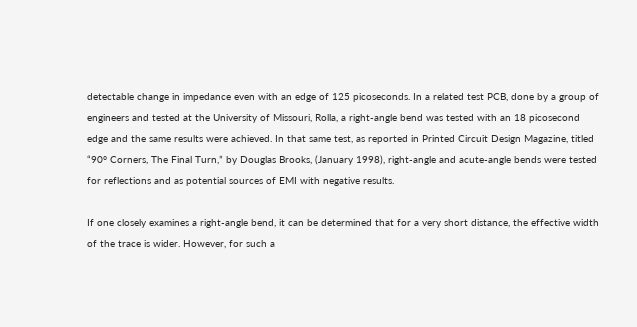detectable change in impedance even with an edge of 125 picoseconds. In a related test PCB, done by a group of engineers and tested at the University of Missouri, Rolla, a right-angle bend was tested with an 18 picosecond edge and the same results were achieved. In that same test, as reported in Printed Circuit Design Magazine, titled “90° Corners, The Final Turn,” by Douglas Brooks, (January 1998), right-angle and acute-angle bends were tested for reflections and as potential sources of EMI with negative results.

If one closely examines a right-angle bend, it can be determined that for a very short distance, the effective width of the trace is wider. However, for such a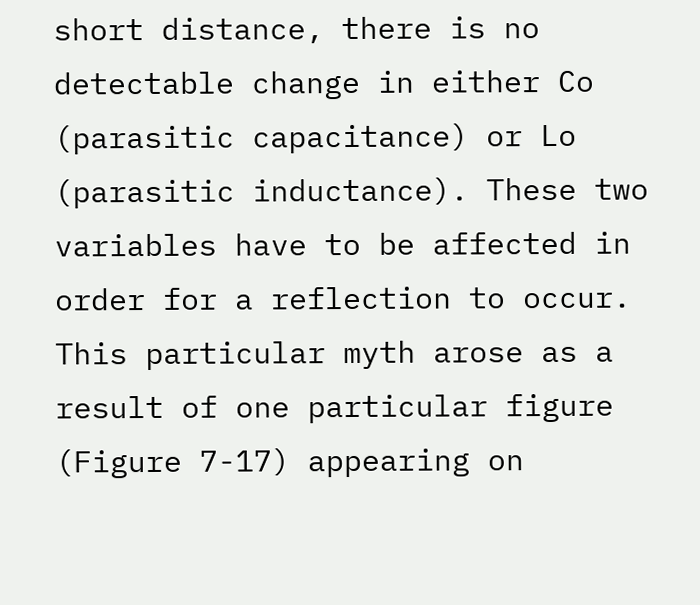short distance, there is no detectable change in either Co (parasitic capacitance) or Lo (parasitic inductance). These two variables have to be affected in order for a reflection to occur. This particular myth arose as a result of one particular figure (Figure 7-17) appearing on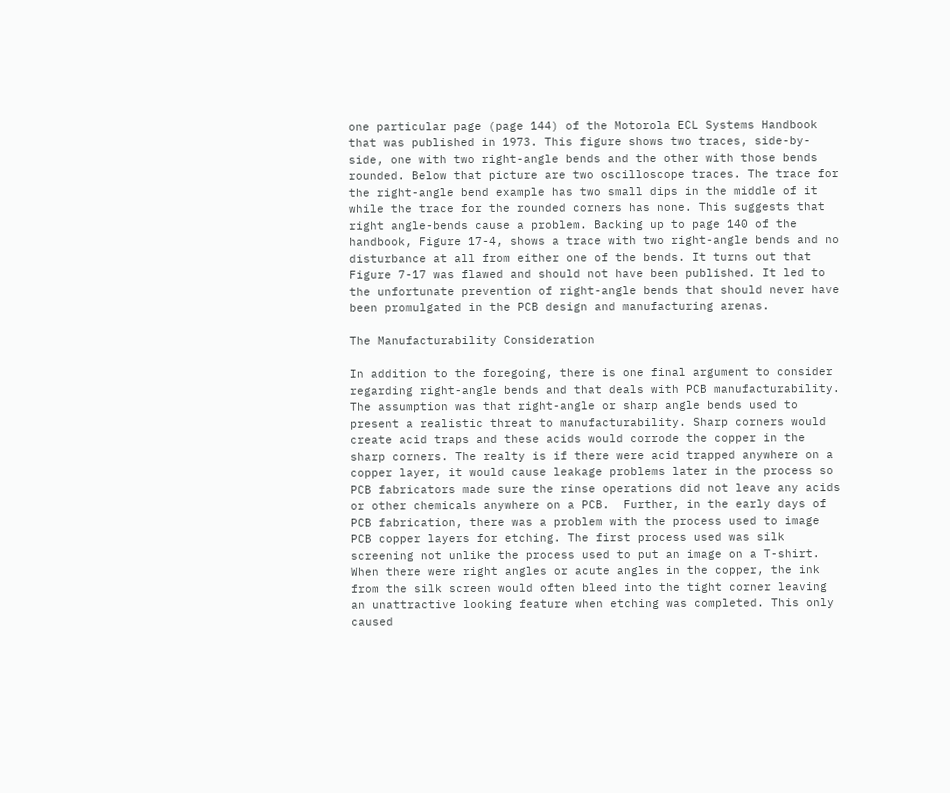one particular page (page 144) of the Motorola ECL Systems Handbook that was published in 1973. This figure shows two traces, side-by-side, one with two right-angle bends and the other with those bends rounded. Below that picture are two oscilloscope traces. The trace for the right-angle bend example has two small dips in the middle of it while the trace for the rounded corners has none. This suggests that right angle-bends cause a problem. Backing up to page 140 of the handbook, Figure 17-4, shows a trace with two right-angle bends and no disturbance at all from either one of the bends. It turns out that Figure 7-17 was flawed and should not have been published. It led to the unfortunate prevention of right-angle bends that should never have been promulgated in the PCB design and manufacturing arenas.

The Manufacturability Consideration

In addition to the foregoing, there is one final argument to consider regarding right-angle bends and that deals with PCB manufacturability. The assumption was that right-angle or sharp angle bends used to present a realistic threat to manufacturability. Sharp corners would create acid traps and these acids would corrode the copper in the sharp corners. The realty is if there were acid trapped anywhere on a copper layer, it would cause leakage problems later in the process so PCB fabricators made sure the rinse operations did not leave any acids or other chemicals anywhere on a PCB.  Further, in the early days of PCB fabrication, there was a problem with the process used to image PCB copper layers for etching. The first process used was silk screening not unlike the process used to put an image on a T-shirt. When there were right angles or acute angles in the copper, the ink from the silk screen would often bleed into the tight corner leaving an unattractive looking feature when etching was completed. This only caused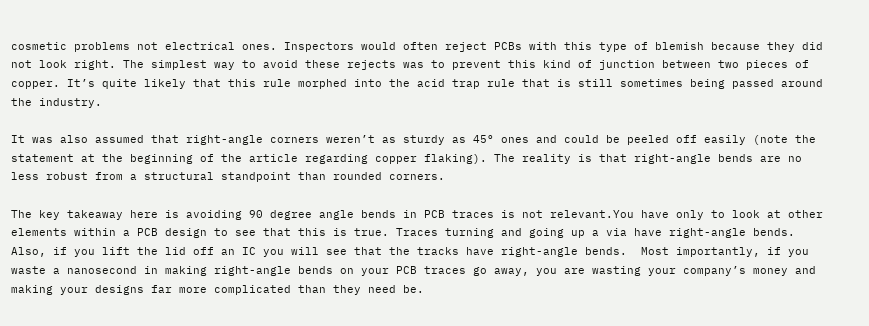cosmetic problems not electrical ones. Inspectors would often reject PCBs with this type of blemish because they did not look right. The simplest way to avoid these rejects was to prevent this kind of junction between two pieces of copper. It’s quite likely that this rule morphed into the acid trap rule that is still sometimes being passed around the industry.

It was also assumed that right-angle corners weren’t as sturdy as 45° ones and could be peeled off easily (note the statement at the beginning of the article regarding copper flaking). The reality is that right-angle bends are no less robust from a structural standpoint than rounded corners.

The key takeaway here is avoiding 90 degree angle bends in PCB traces is not relevant.You have only to look at other elements within a PCB design to see that this is true. Traces turning and going up a via have right-angle bends. Also, if you lift the lid off an IC you will see that the tracks have right-angle bends.  Most importantly, if you waste a nanosecond in making right-angle bends on your PCB traces go away, you are wasting your company’s money and making your designs far more complicated than they need be.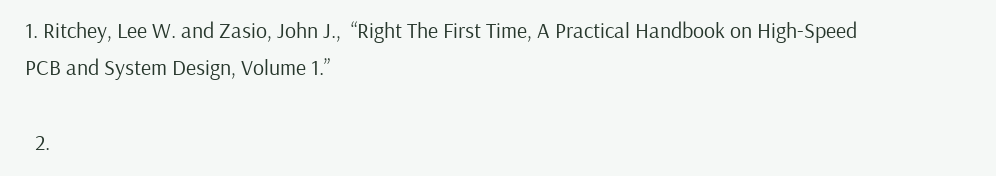1. Ritchey, Lee W. and Zasio, John J.,  “Right The First Time, A Practical Handbook on High-Speed PCB and System Design, Volume 1.”

  2.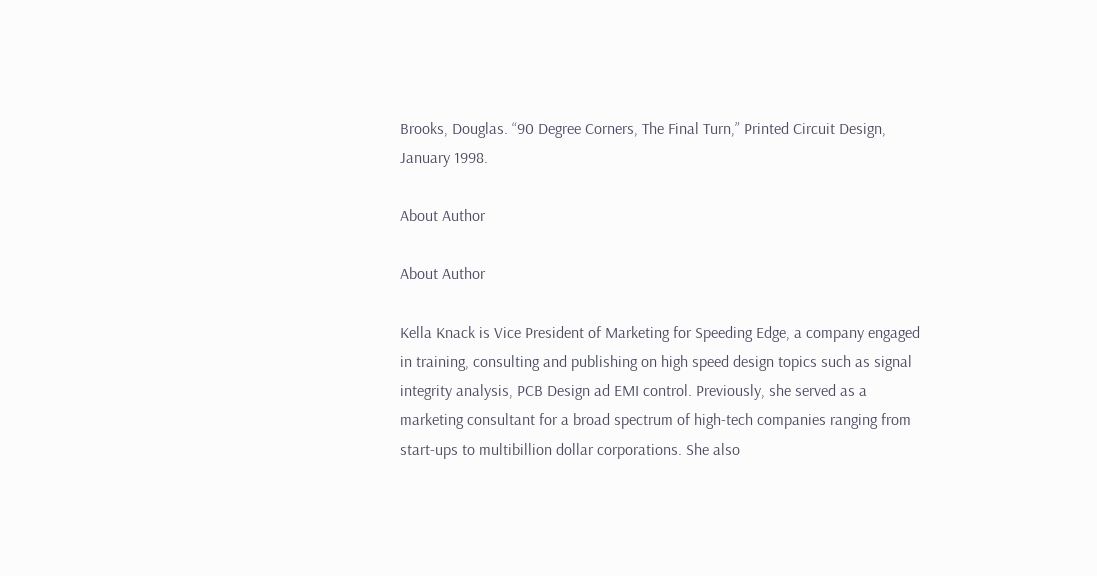Brooks, Douglas. “90 Degree Corners, The Final Turn,” Printed Circuit Design, January 1998.

About Author

About Author

Kella Knack is Vice President of Marketing for Speeding Edge, a company engaged in training, consulting and publishing on high speed design topics such as signal integrity analysis, PCB Design ad EMI control. Previously, she served as a marketing consultant for a broad spectrum of high-tech companies ranging from start-ups to multibillion dollar corporations. She also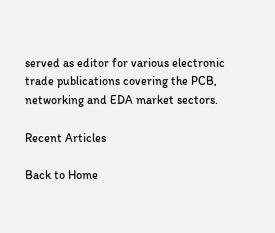served as editor for various electronic trade publications covering the PCB, networking and EDA market sectors.

Recent Articles

Back to Home